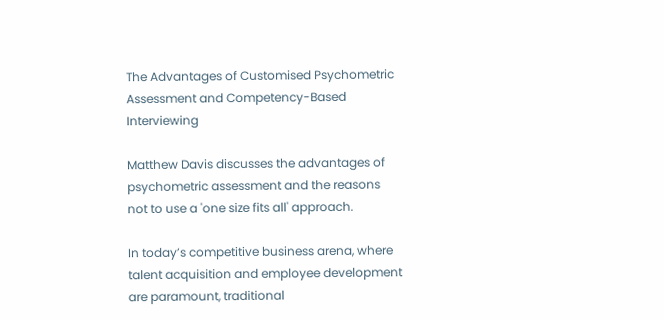The Advantages of Customised Psychometric Assessment and Competency-Based Interviewing

Matthew Davis discusses the advantages of psychometric assessment and the reasons not to use a 'one size fits all' approach.

In today’s competitive business arena, where talent acquisition and employee development are paramount, traditional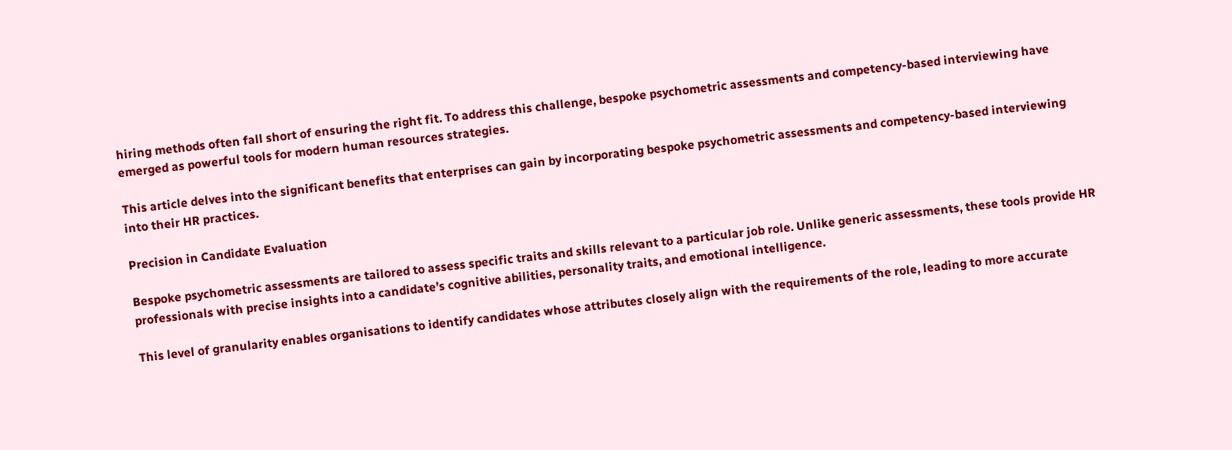hiring methods often fall short of ensuring the right fit. To address this challenge, bespoke psychometric assessments and competency-based interviewing have emerged as powerful tools for modern human resources strategies.

This article delves into the significant benefits that enterprises can gain by incorporating bespoke psychometric assessments and competency-based interviewing into their HR practices.

Precision in Candidate Evaluation

Bespoke psychometric assessments are tailored to assess specific traits and skills relevant to a particular job role. Unlike generic assessments, these tools provide HR professionals with precise insights into a candidate’s cognitive abilities, personality traits, and emotional intelligence.

This level of granularity enables organisations to identify candidates whose attributes closely align with the requirements of the role, leading to more accurate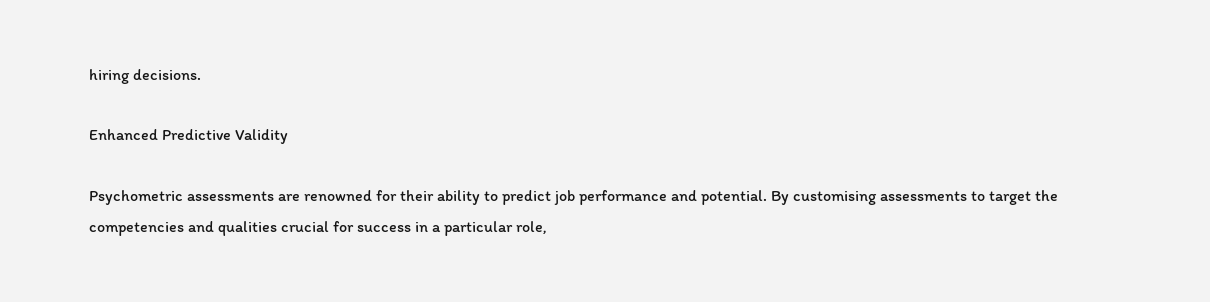hiring decisions.

Enhanced Predictive Validity

Psychometric assessments are renowned for their ability to predict job performance and potential. By customising assessments to target the competencies and qualities crucial for success in a particular role,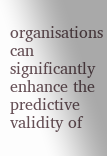organisations can significantly enhance the predictive validity of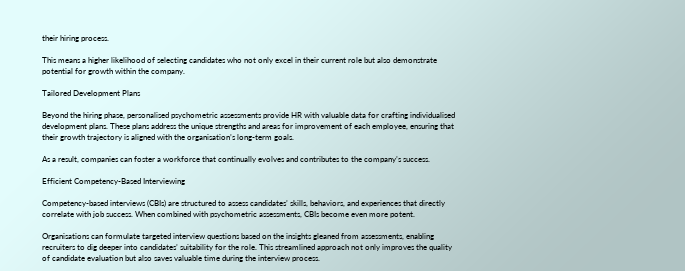their hiring process.

This means a higher likelihood of selecting candidates who not only excel in their current role but also demonstrate potential for growth within the company.

Tailored Development Plans

Beyond the hiring phase, personalised psychometric assessments provide HR with valuable data for crafting individualised development plans. These plans address the unique strengths and areas for improvement of each employee, ensuring that their growth trajectory is aligned with the organisation’s long-term goals.

As a result, companies can foster a workforce that continually evolves and contributes to the company’s success.

Efficient Competency-Based Interviewing

Competency-based interviews (CBIs) are structured to assess candidates’ skills, behaviors, and experiences that directly correlate with job success. When combined with psychometric assessments, CBIs become even more potent.

Organisations can formulate targeted interview questions based on the insights gleaned from assessments, enabling recruiters to dig deeper into candidates’ suitability for the role. This streamlined approach not only improves the quality of candidate evaluation but also saves valuable time during the interview process.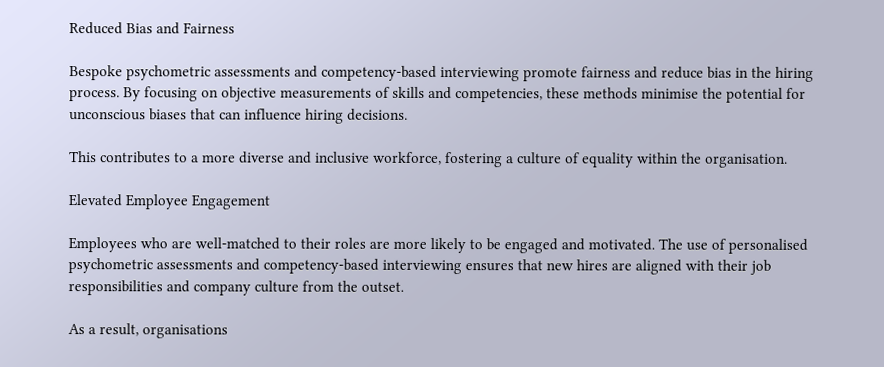Reduced Bias and Fairness

Bespoke psychometric assessments and competency-based interviewing promote fairness and reduce bias in the hiring process. By focusing on objective measurements of skills and competencies, these methods minimise the potential for unconscious biases that can influence hiring decisions.

This contributes to a more diverse and inclusive workforce, fostering a culture of equality within the organisation.

Elevated Employee Engagement

Employees who are well-matched to their roles are more likely to be engaged and motivated. The use of personalised psychometric assessments and competency-based interviewing ensures that new hires are aligned with their job responsibilities and company culture from the outset.

As a result, organisations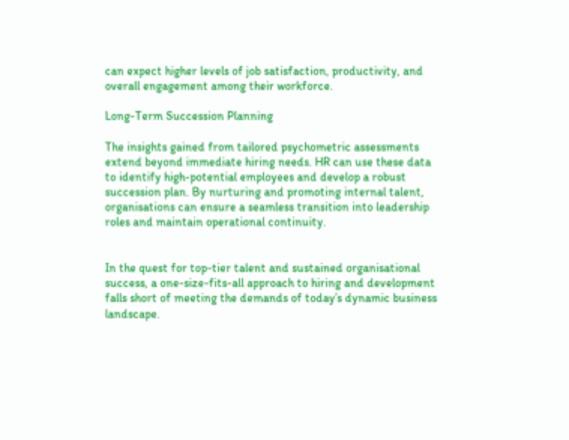can expect higher levels of job satisfaction, productivity, and overall engagement among their workforce.

Long-Term Succession Planning

The insights gained from tailored psychometric assessments extend beyond immediate hiring needs. HR can use these data to identify high-potential employees and develop a robust succession plan. By nurturing and promoting internal talent, organisations can ensure a seamless transition into leadership roles and maintain operational continuity.


In the quest for top-tier talent and sustained organisational success, a one-size-fits-all approach to hiring and development falls short of meeting the demands of today’s dynamic business landscape.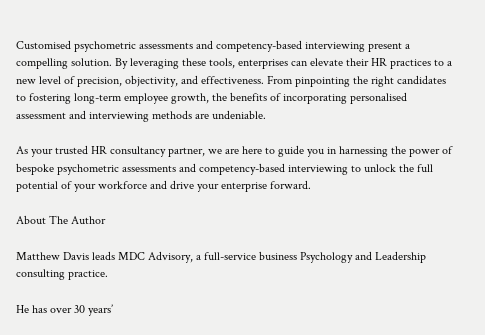Customised psychometric assessments and competency-based interviewing present a compelling solution. By leveraging these tools, enterprises can elevate their HR practices to a new level of precision, objectivity, and effectiveness. From pinpointing the right candidates to fostering long-term employee growth, the benefits of incorporating personalised assessment and interviewing methods are undeniable.

As your trusted HR consultancy partner, we are here to guide you in harnessing the power of bespoke psychometric assessments and competency-based interviewing to unlock the full potential of your workforce and drive your enterprise forward.

About The Author

Matthew Davis leads MDC Advisory, a full-service business Psychology and Leadership consulting practice.

He has over 30 years’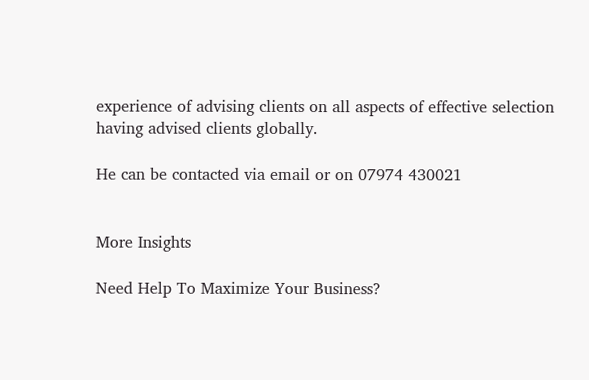experience of advising clients on all aspects of effective selection having advised clients globally.

He can be contacted via email or on 07974 430021


More Insights

Need Help To Maximize Your Business?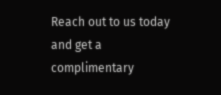Reach out to us today and get a complimentary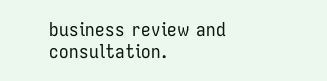business review and consultation.